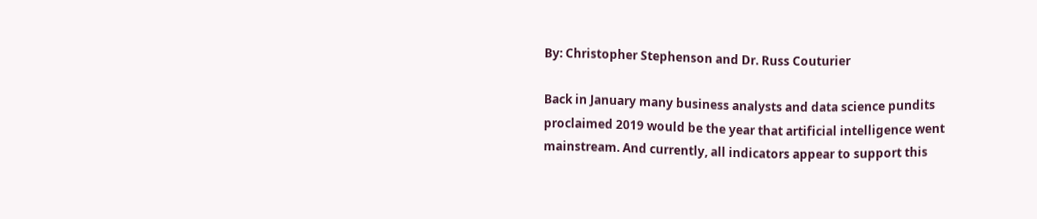By: Christopher Stephenson and Dr. Russ Couturier

Back in January many business analysts and data science pundits proclaimed 2019 would be the year that artificial intelligence went mainstream. And currently, all indicators appear to support this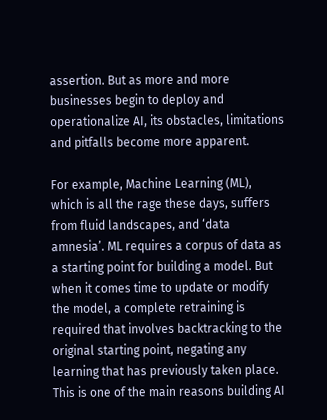assertion. But as more and more businesses begin to deploy and operationalize AI, its obstacles, limitations and pitfalls become more apparent.

For example, Machine Learning (ML), which is all the rage these days, suffers from fluid landscapes, and ‘data amnesia’. ML requires a corpus of data as a starting point for building a model. But when it comes time to update or modify the model, a complete retraining is required that involves backtracking to the original starting point, negating any learning that has previously taken place. This is one of the main reasons building AI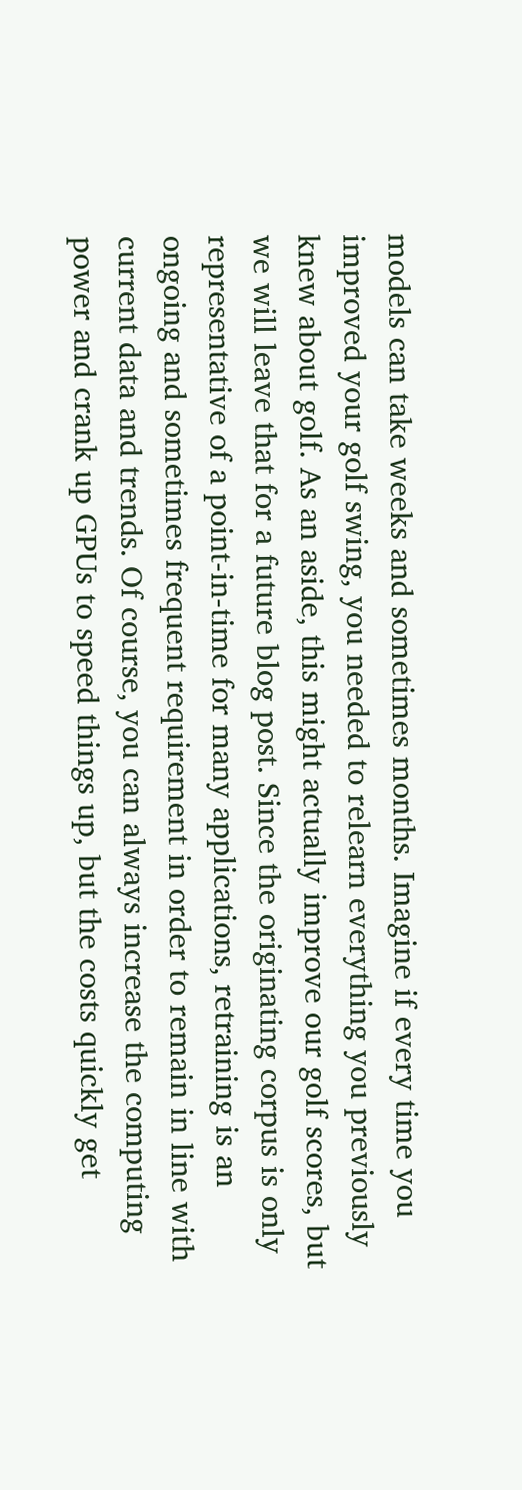models can take weeks and sometimes months. Imagine if every time you improved your golf swing, you needed to relearn everything you previously knew about golf. As an aside, this might actually improve our golf scores, but we will leave that for a future blog post. Since the originating corpus is only representative of a point-in-time for many applications, retraining is an ongoing and sometimes frequent requirement in order to remain in line with current data and trends. Of course, you can always increase the computing power and crank up GPUs to speed things up, but the costs quickly get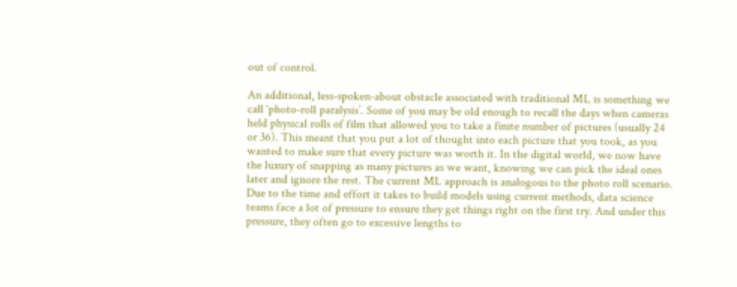out of control.

An additional, less-spoken-about obstacle associated with traditional ML is something we call ‘photo-roll paralysis’. Some of you may be old enough to recall the days when cameras held physical rolls of film that allowed you to take a finite number of pictures (usually 24 or 36). This meant that you put a lot of thought into each picture that you took, as you wanted to make sure that every picture was worth it. In the digital world, we now have the luxury of snapping as many pictures as we want, knowing we can pick the ideal ones later and ignore the rest. The current ML approach is analogous to the photo roll scenario. Due to the time and effort it takes to build models using current methods, data science teams face a lot of pressure to ensure they get things right on the first try. And under this pressure, they often go to excessive lengths to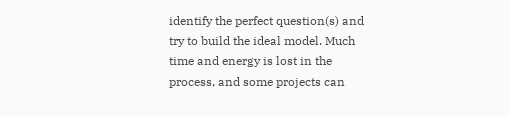identify the perfect question(s) and try to build the ideal model. Much time and energy is lost in the process, and some projects can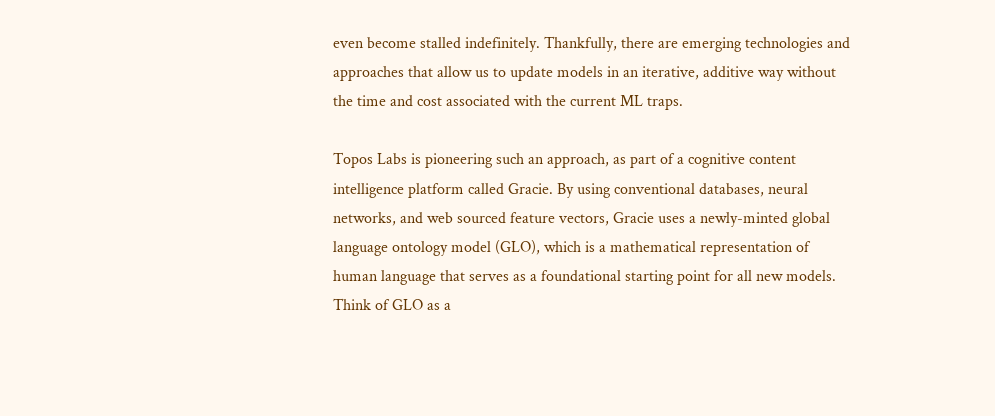even become stalled indefinitely. Thankfully, there are emerging technologies and approaches that allow us to update models in an iterative, additive way without the time and cost associated with the current ML traps.

Topos Labs is pioneering such an approach, as part of a cognitive content intelligence platform called Gracie. By using conventional databases, neural networks, and web sourced feature vectors, Gracie uses a newly-minted global language ontology model (GLO), which is a mathematical representation of human language that serves as a foundational starting point for all new models. Think of GLO as a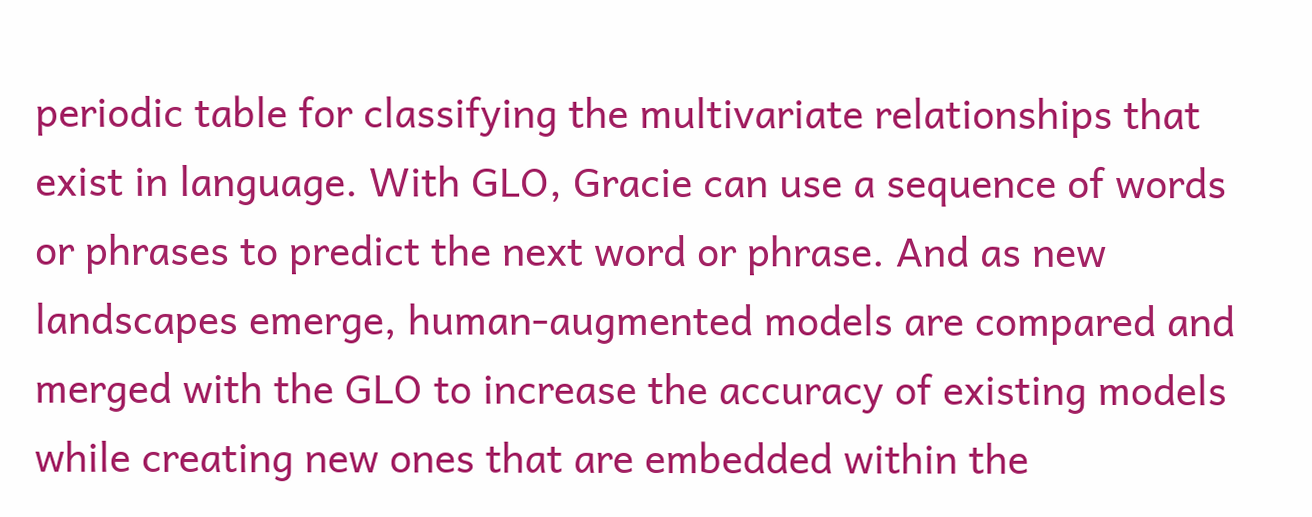periodic table for classifying the multivariate relationships that exist in language. With GLO, Gracie can use a sequence of words or phrases to predict the next word or phrase. And as new landscapes emerge, human-augmented models are compared and merged with the GLO to increase the accuracy of existing models while creating new ones that are embedded within the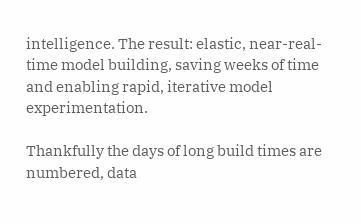intelligence. The result: elastic, near-real-time model building, saving weeks of time and enabling rapid, iterative model experimentation.

Thankfully the days of long build times are numbered, data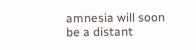amnesia will soon be a distant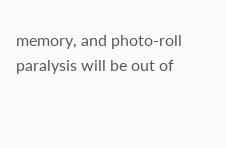memory, and photo-roll paralysis will be out of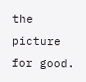the picture for good.